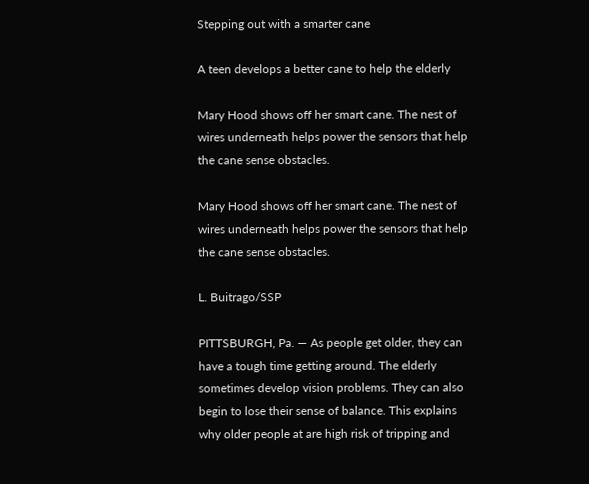Stepping out with a smarter cane

A teen develops a better cane to help the elderly

Mary Hood shows off her smart cane. The nest of wires underneath helps power the sensors that help the cane sense obstacles.

Mary Hood shows off her smart cane. The nest of wires underneath helps power the sensors that help the cane sense obstacles.

L. Buitrago/SSP

PITTSBURGH, Pa. — As people get older, they can have a tough time getting around. The elderly sometimes develop vision problems. They can also begin to lose their sense of balance. This explains why older people at are high risk of tripping and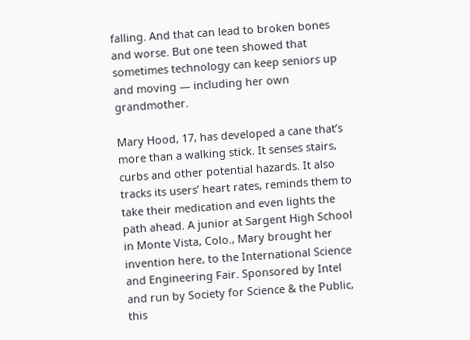falling. And that can lead to broken bones and worse. But one teen showed that sometimes technology can keep seniors up and moving — including her own grandmother.

Mary Hood, 17, has developed a cane that’s more than a walking stick. It senses stairs, curbs and other potential hazards. It also tracks its users’ heart rates, reminds them to take their medication and even lights the path ahead. A junior at Sargent High School in Monte Vista, Colo., Mary brought her invention here, to the International Science and Engineering Fair. Sponsored by Intel and run by Society for Science & the Public, this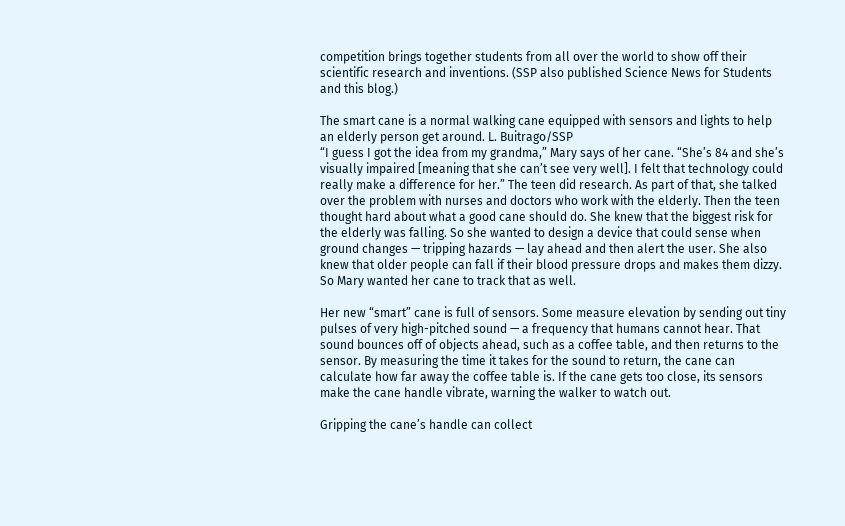competition brings together students from all over the world to show off their scientific research and inventions. (SSP also published Science News for Students and this blog.)

The smart cane is a normal walking cane equipped with sensors and lights to help an elderly person get around. L. Buitrago/SSP
“I guess I got the idea from my grandma,” Mary says of her cane. “She’s 84 and she’s visually impaired [meaning that she can’t see very well]. I felt that technology could really make a difference for her.” The teen did research. As part of that, she talked over the problem with nurses and doctors who work with the elderly. Then the teen thought hard about what a good cane should do. She knew that the biggest risk for the elderly was falling. So she wanted to design a device that could sense when ground changes — tripping hazards — lay ahead and then alert the user. She also knew that older people can fall if their blood pressure drops and makes them dizzy. So Mary wanted her cane to track that as well.

Her new “smart” cane is full of sensors. Some measure elevation by sending out tiny pulses of very high-pitched sound — a frequency that humans cannot hear. That sound bounces off of objects ahead, such as a coffee table, and then returns to the sensor. By measuring the time it takes for the sound to return, the cane can calculate how far away the coffee table is. If the cane gets too close, its sensors make the cane handle vibrate, warning the walker to watch out.

Gripping the cane’s handle can collect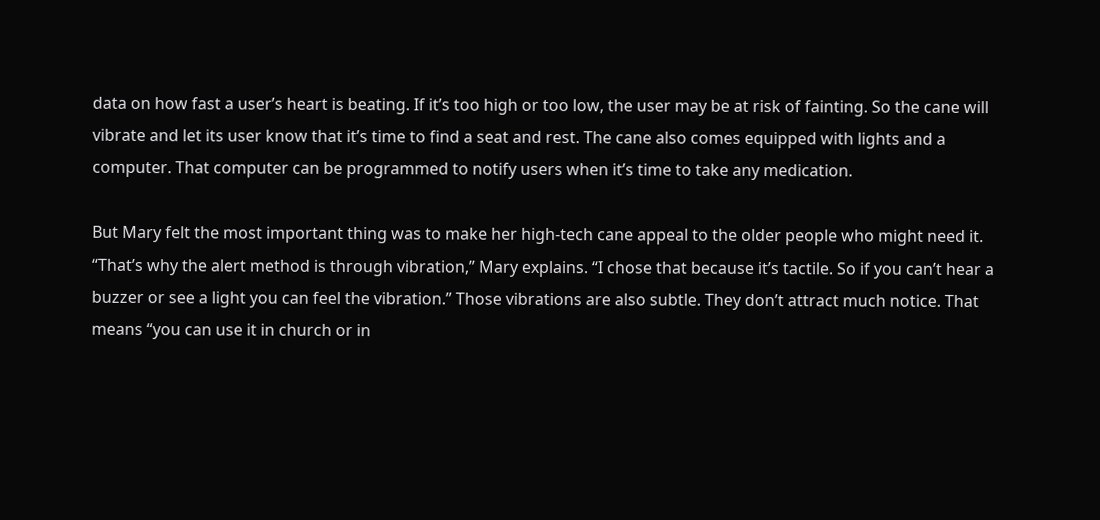data on how fast a user’s heart is beating. If it’s too high or too low, the user may be at risk of fainting. So the cane will vibrate and let its user know that it’s time to find a seat and rest. The cane also comes equipped with lights and a computer. That computer can be programmed to notify users when it’s time to take any medication.

But Mary felt the most important thing was to make her high-tech cane appeal to the older people who might need it. “That’s why the alert method is through vibration,” Mary explains. “I chose that because it’s tactile. So if you can’t hear a buzzer or see a light you can feel the vibration.” Those vibrations are also subtle. They don’t attract much notice. That means “you can use it in church or in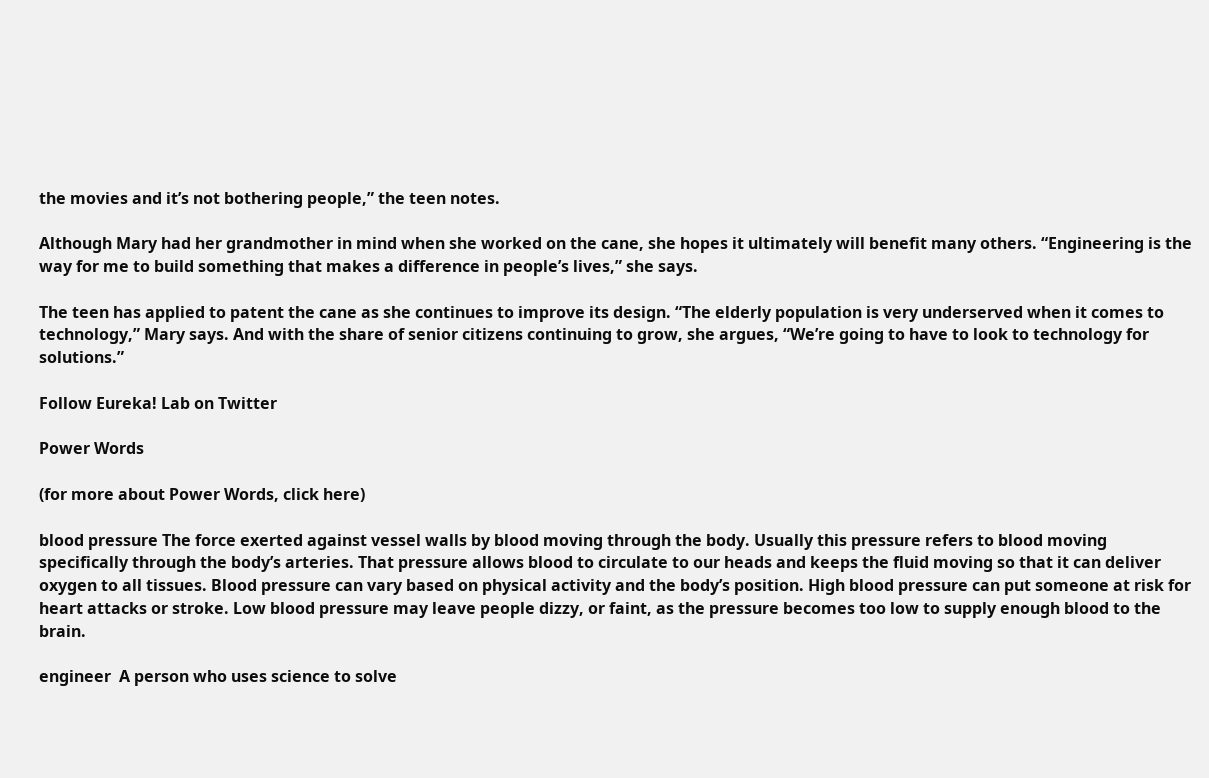the movies and it’s not bothering people,” the teen notes.

Although Mary had her grandmother in mind when she worked on the cane, she hopes it ultimately will benefit many others. “Engineering is the way for me to build something that makes a difference in people’s lives,” she says.

The teen has applied to patent the cane as she continues to improve its design. “The elderly population is very underserved when it comes to technology,” Mary says. And with the share of senior citizens continuing to grow, she argues, “We’re going to have to look to technology for solutions.”

Follow Eureka! Lab on Twitter

Power Words

(for more about Power Words, click here)

blood pressure The force exerted against vessel walls by blood moving through the body. Usually this pressure refers to blood moving specifically through the body’s arteries. That pressure allows blood to circulate to our heads and keeps the fluid moving so that it can deliver oxygen to all tissues. Blood pressure can vary based on physical activity and the body’s position. High blood pressure can put someone at risk for heart attacks or stroke. Low blood pressure may leave people dizzy, or faint, as the pressure becomes too low to supply enough blood to the brain.

engineer  A person who uses science to solve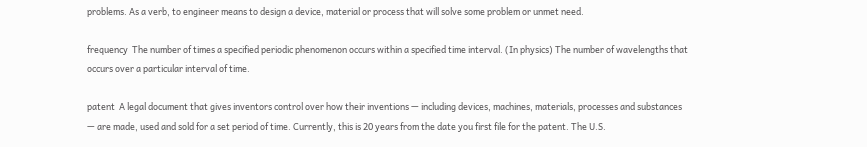problems. As a verb, to engineer means to design a device, material or process that will solve some problem or unmet need.

frequency  The number of times a specified periodic phenomenon occurs within a specified time interval. (In physics) The number of wavelengths that occurs over a particular interval of time.

patent  A legal document that gives inventors control over how their inventions — including devices, machines, materials, processes and substances — are made, used and sold for a set period of time. Currently, this is 20 years from the date you first file for the patent. The U.S.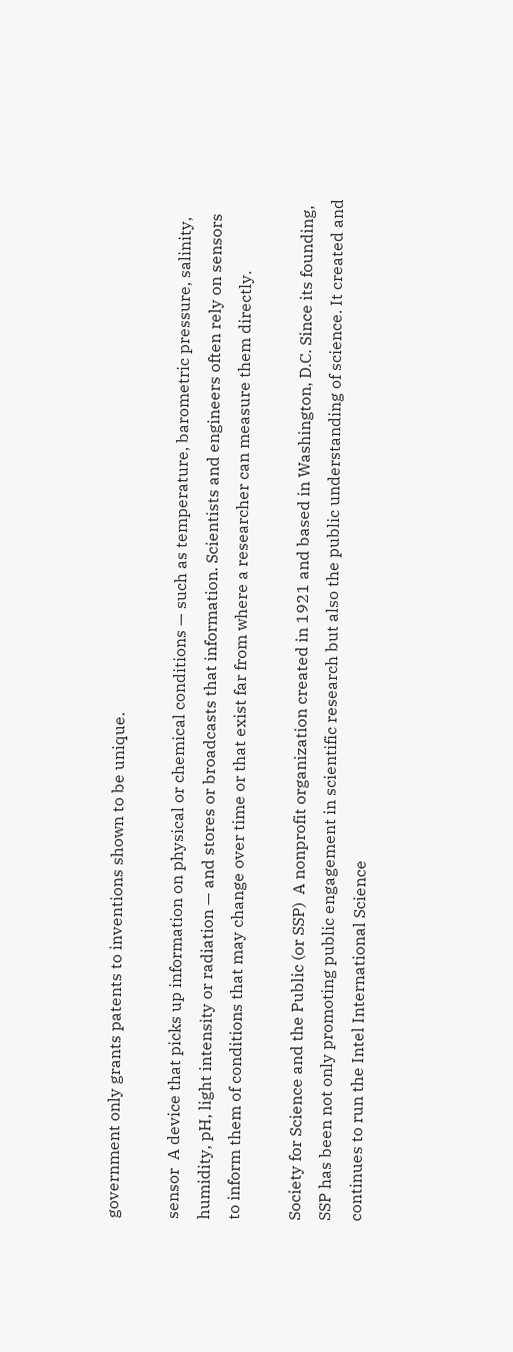government only grants patents to inventions shown to be unique.

sensor  A device that picks up information on physical or chemical conditions — such as temperature, barometric pressure, salinity, humidity, pH, light intensity or radiation — and stores or broadcasts that information. Scientists and engineers often rely on sensors to inform them of conditions that may change over time or that exist far from where a researcher can measure them directly.

Society for Science and the Public (or SSP)  A nonprofit organization created in 1921 and based in Washington, D.C. Since its founding, SSP has been not only promoting public engagement in scientific research but also the public understanding of science. It created and continues to run the Intel International Science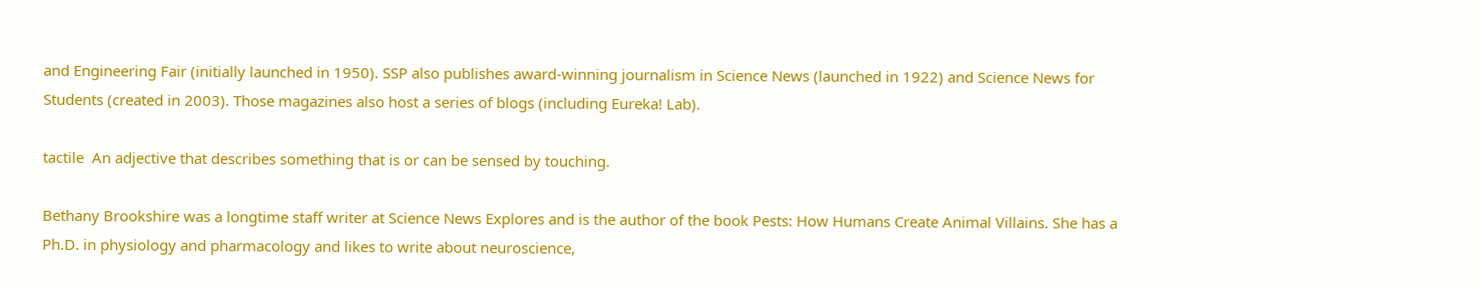and Engineering Fair (initially launched in 1950). SSP also publishes award-winning journalism in Science News (launched in 1922) and Science News for Students (created in 2003). Those magazines also host a series of blogs (including Eureka! Lab).

tactile  An adjective that describes something that is or can be sensed by touching.

Bethany Brookshire was a longtime staff writer at Science News Explores and is the author of the book Pests: How Humans Create Animal Villains. She has a Ph.D. in physiology and pharmacology and likes to write about neuroscience,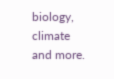biology, climate and more.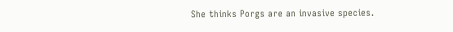She thinks Porgs are an invasive species.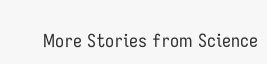More Stories from Science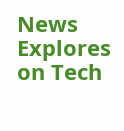News Explores on Tech